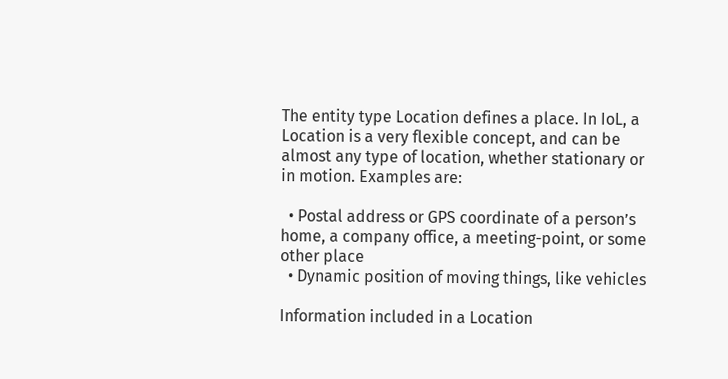The entity type Location defines a place. In IoL, a Location is a very flexible concept, and can be almost any type of location, whether stationary or in motion. Examples are:

  • Postal address or GPS coordinate of a person’s home, a company office, a meeting-point, or some other place
  • Dynamic position of moving things, like vehicles

Information included in a Location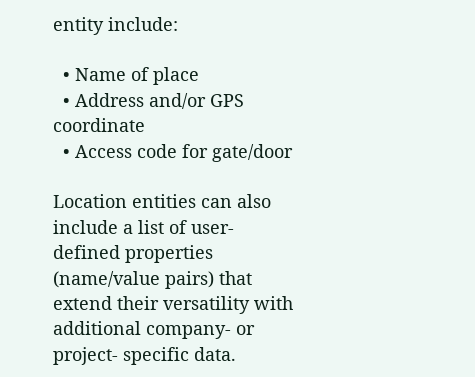entity include:

  • Name of place
  • Address and/or GPS coordinate
  • Access code for gate/door

Location entities can also include a list of user-defined properties (name/value pairs) that extend their versatility with additional company- or project- specific data.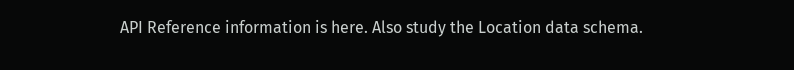API Reference information is here. Also study the Location data schema.